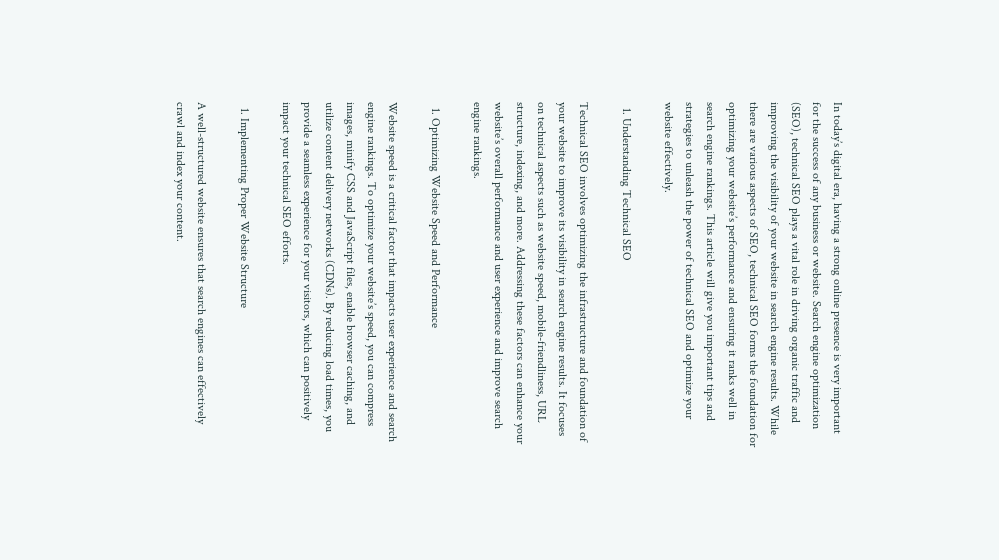In today’s digital era, having a strong online presence is very important for the success of any business or website. Search engine optimization (SEO), technical SEO plays a vital role in driving organic traffic and improving the visibility of your website in search engine results. While there are various aspects of SEO, technical SEO forms the foundation for optimizing your website’s performance and ensuring it ranks well in search engine rankings. This article will give you important tips and strategies to unleash the power of technical SEO and optimize your website effectively.

  1. Understanding Technical SEO

Technical SEO involves optimizing the infrastructure and foundation of your website to improve its visibility in search engine results. It focuses on technical aspects such as website speed, mobile-friendliness, URL structure, indexing, and more. Addressing these factors can enhance your website’s overall performance and user experience and improve search engine rankings.

  1. Optimizing Website Speed and Performance

Website speed is a critical factor that impacts user experience and search engine rankings. To optimize your website’s speed, you can compress images, minify CSS and JavaScript files, enable browser caching, and utilize content delivery networks (CDNs). By reducing load times, you provide a seamless experience for your visitors, which can positively impact your technical SEO efforts.

  1. Implementing Proper Website Structure

A well-structured website ensures that search engines can effectively crawl and index your content.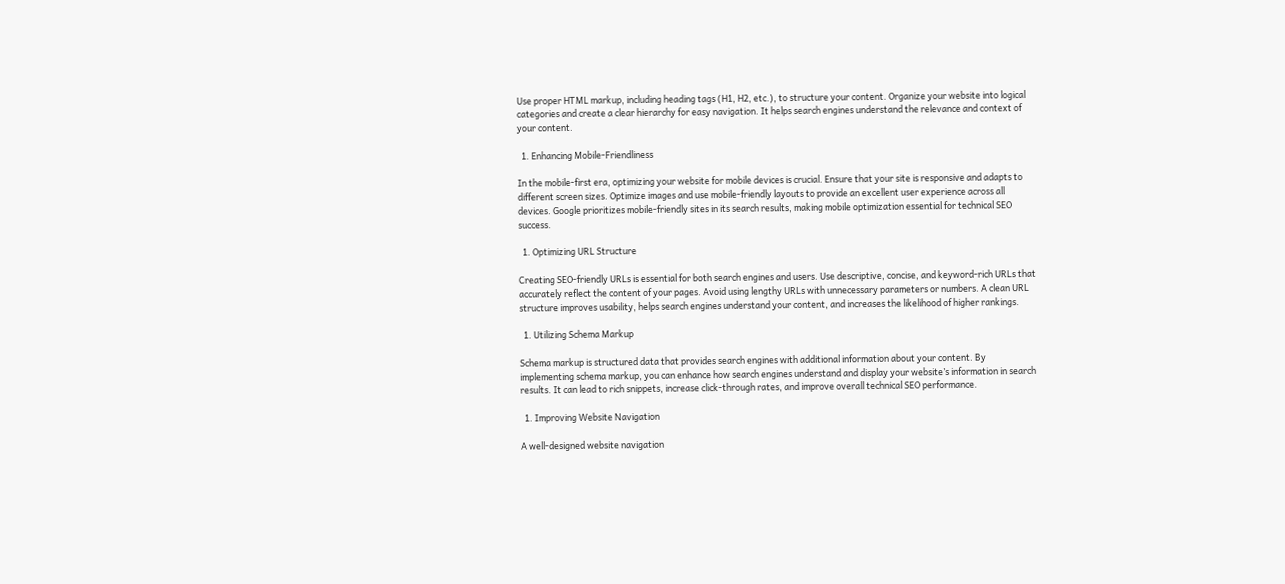Use proper HTML markup, including heading tags (H1, H2, etc.), to structure your content. Organize your website into logical categories and create a clear hierarchy for easy navigation. It helps search engines understand the relevance and context of your content.

  1. Enhancing Mobile-Friendliness

In the mobile-first era, optimizing your website for mobile devices is crucial. Ensure that your site is responsive and adapts to different screen sizes. Optimize images and use mobile-friendly layouts to provide an excellent user experience across all devices. Google prioritizes mobile-friendly sites in its search results, making mobile optimization essential for technical SEO success.

  1. Optimizing URL Structure

Creating SEO-friendly URLs is essential for both search engines and users. Use descriptive, concise, and keyword-rich URLs that accurately reflect the content of your pages. Avoid using lengthy URLs with unnecessary parameters or numbers. A clean URL structure improves usability, helps search engines understand your content, and increases the likelihood of higher rankings.

  1. Utilizing Schema Markup

Schema markup is structured data that provides search engines with additional information about your content. By implementing schema markup, you can enhance how search engines understand and display your website’s information in search results. It can lead to rich snippets, increase click-through rates, and improve overall technical SEO performance.

  1. Improving Website Navigation

A well-designed website navigation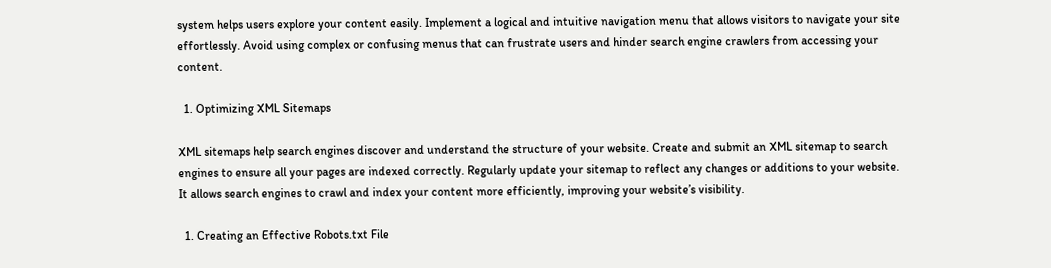system helps users explore your content easily. Implement a logical and intuitive navigation menu that allows visitors to navigate your site effortlessly. Avoid using complex or confusing menus that can frustrate users and hinder search engine crawlers from accessing your content.

  1. Optimizing XML Sitemaps

XML sitemaps help search engines discover and understand the structure of your website. Create and submit an XML sitemap to search engines to ensure all your pages are indexed correctly. Regularly update your sitemap to reflect any changes or additions to your website. It allows search engines to crawl and index your content more efficiently, improving your website’s visibility.

  1. Creating an Effective Robots.txt File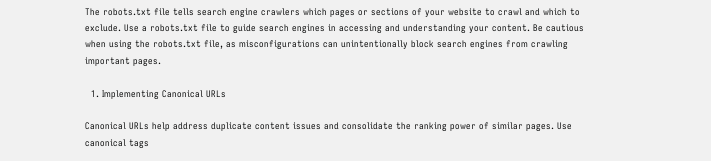The robots.txt file tells search engine crawlers which pages or sections of your website to crawl and which to exclude. Use a robots.txt file to guide search engines in accessing and understanding your content. Be cautious when using the robots.txt file, as misconfigurations can unintentionally block search engines from crawling important pages.

  1. Implementing Canonical URLs

Canonical URLs help address duplicate content issues and consolidate the ranking power of similar pages. Use canonical tags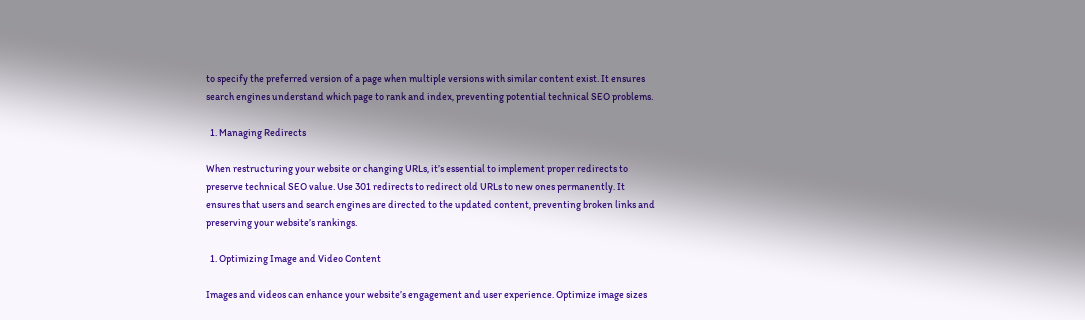to specify the preferred version of a page when multiple versions with similar content exist. It ensures search engines understand which page to rank and index, preventing potential technical SEO problems.

  1. Managing Redirects

When restructuring your website or changing URLs, it’s essential to implement proper redirects to preserve technical SEO value. Use 301 redirects to redirect old URLs to new ones permanently. It ensures that users and search engines are directed to the updated content, preventing broken links and preserving your website’s rankings.

  1. Optimizing Image and Video Content

Images and videos can enhance your website’s engagement and user experience. Optimize image sizes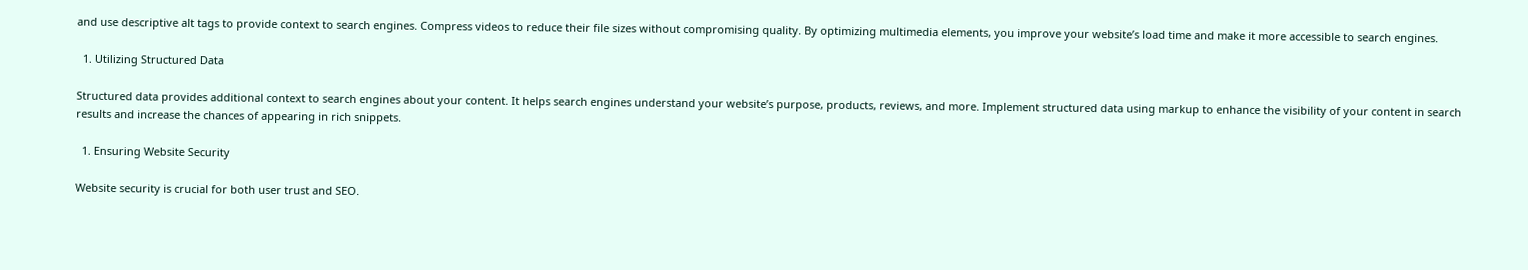and use descriptive alt tags to provide context to search engines. Compress videos to reduce their file sizes without compromising quality. By optimizing multimedia elements, you improve your website’s load time and make it more accessible to search engines.

  1. Utilizing Structured Data

Structured data provides additional context to search engines about your content. It helps search engines understand your website’s purpose, products, reviews, and more. Implement structured data using markup to enhance the visibility of your content in search results and increase the chances of appearing in rich snippets.

  1. Ensuring Website Security

Website security is crucial for both user trust and SEO.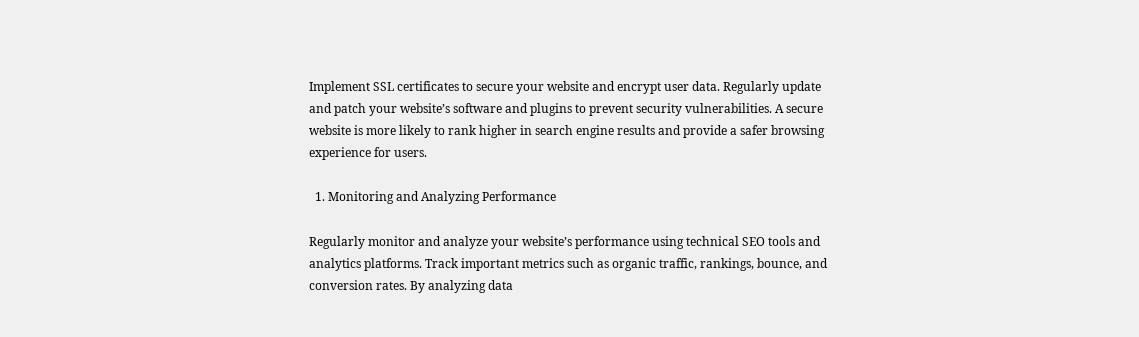Implement SSL certificates to secure your website and encrypt user data. Regularly update and patch your website’s software and plugins to prevent security vulnerabilities. A secure website is more likely to rank higher in search engine results and provide a safer browsing experience for users.

  1. Monitoring and Analyzing Performance

Regularly monitor and analyze your website’s performance using technical SEO tools and analytics platforms. Track important metrics such as organic traffic, rankings, bounce, and conversion rates. By analyzing data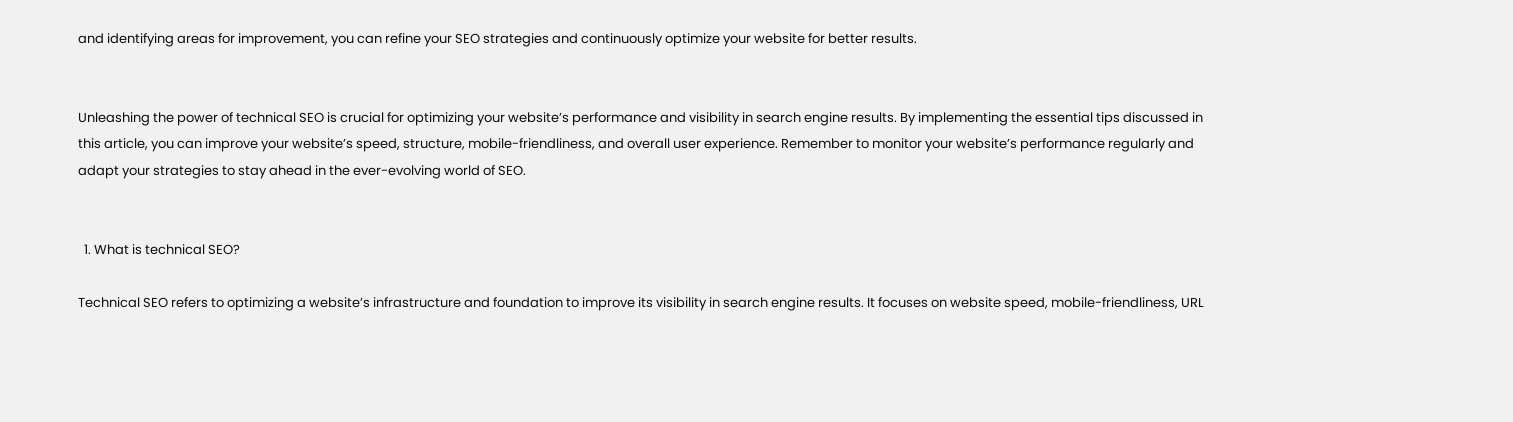and identifying areas for improvement, you can refine your SEO strategies and continuously optimize your website for better results.


Unleashing the power of technical SEO is crucial for optimizing your website’s performance and visibility in search engine results. By implementing the essential tips discussed in this article, you can improve your website’s speed, structure, mobile-friendliness, and overall user experience. Remember to monitor your website’s performance regularly and adapt your strategies to stay ahead in the ever-evolving world of SEO.


  1. What is technical SEO?

Technical SEO refers to optimizing a website’s infrastructure and foundation to improve its visibility in search engine results. It focuses on website speed, mobile-friendliness, URL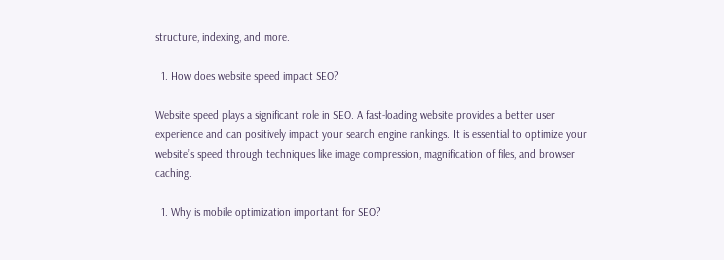structure, indexing, and more.

  1. How does website speed impact SEO?

Website speed plays a significant role in SEO. A fast-loading website provides a better user experience and can positively impact your search engine rankings. It is essential to optimize your website’s speed through techniques like image compression, magnification of files, and browser caching.

  1. Why is mobile optimization important for SEO?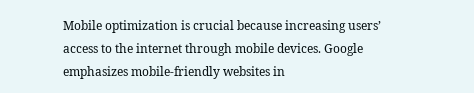Mobile optimization is crucial because increasing users’ access to the internet through mobile devices. Google emphasizes mobile-friendly websites in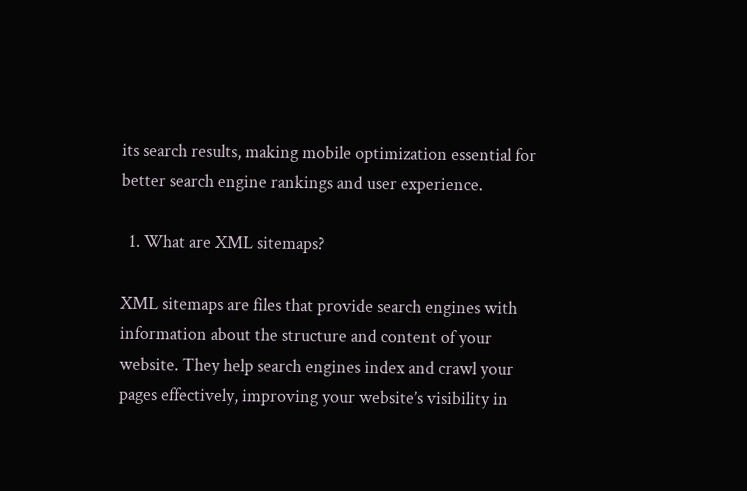its search results, making mobile optimization essential for better search engine rankings and user experience.

  1. What are XML sitemaps?

XML sitemaps are files that provide search engines with information about the structure and content of your website. They help search engines index and crawl your pages effectively, improving your website’s visibility in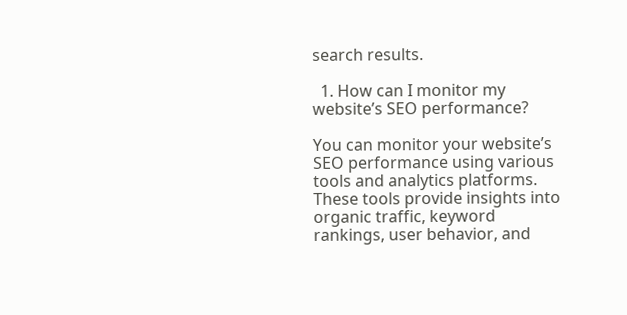search results.

  1. How can I monitor my website’s SEO performance?

You can monitor your website’s SEO performance using various tools and analytics platforms. These tools provide insights into organic traffic, keyword rankings, user behavior, and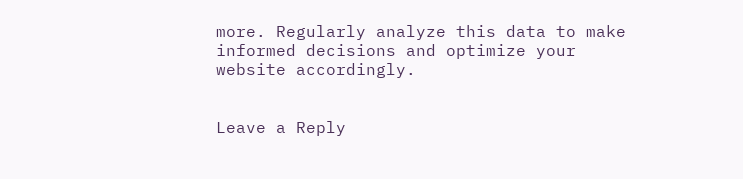more. Regularly analyze this data to make informed decisions and optimize your website accordingly.


Leave a Reply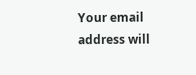Your email address will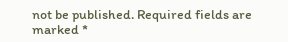not be published. Required fields are marked *